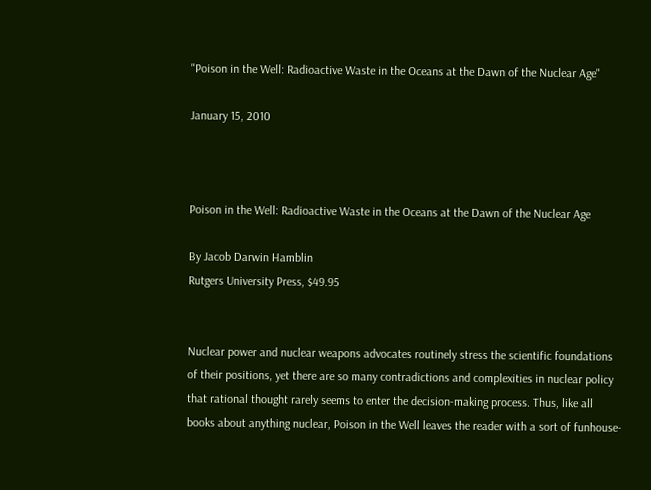"Poison in the Well: Radioactive Waste in the Oceans at the Dawn of the Nuclear Age"

January 15, 2010



Poison in the Well: Radioactive Waste in the Oceans at the Dawn of the Nuclear Age

By Jacob Darwin Hamblin
Rutgers University Press, $49.95


Nuclear power and nuclear weapons advocates routinely stress the scientific foundations of their positions, yet there are so many contradictions and complexities in nuclear policy that rational thought rarely seems to enter the decision-making process. Thus, like all books about anything nuclear, Poison in the Well leaves the reader with a sort of funhouse-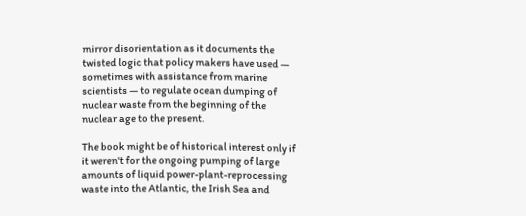mirror disorientation as it documents the twisted logic that policy makers have used — sometimes with assistance from marine scientists — to regulate ocean dumping of nuclear waste from the beginning of the nuclear age to the present.

The book might be of historical interest only if it weren't for the ongoing pumping of large amounts of liquid power-plant-reprocessing waste into the Atlantic, the Irish Sea and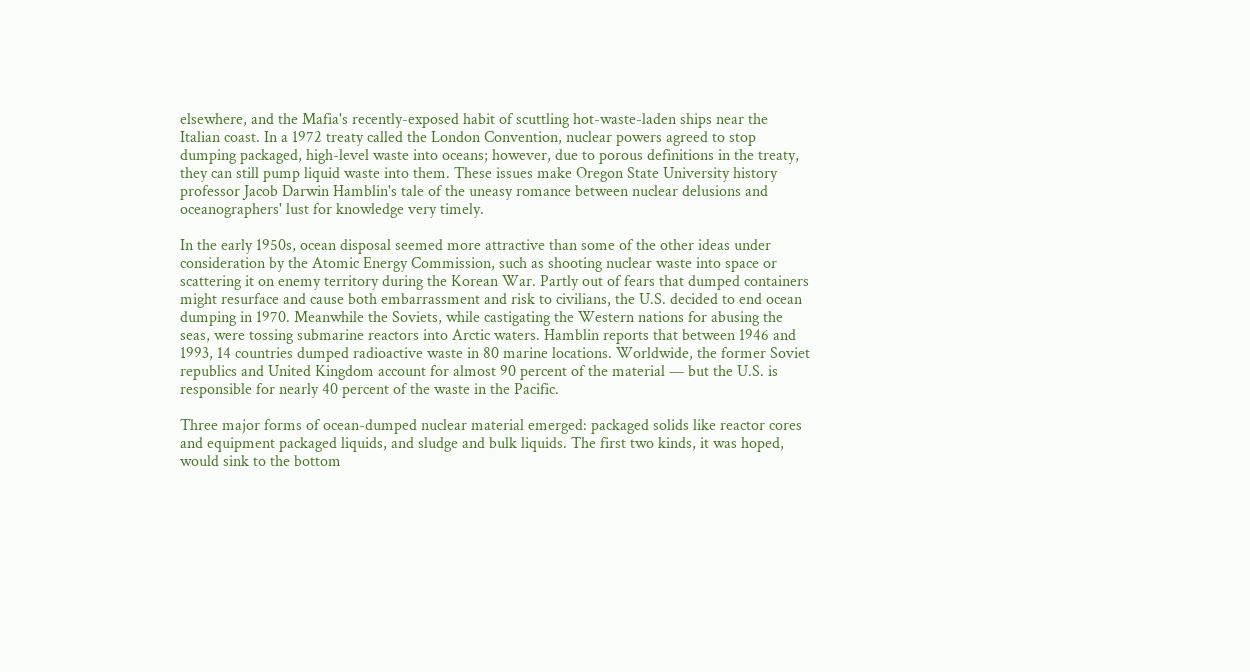elsewhere, and the Mafia's recently-exposed habit of scuttling hot-waste-laden ships near the Italian coast. In a 1972 treaty called the London Convention, nuclear powers agreed to stop dumping packaged, high-level waste into oceans; however, due to porous definitions in the treaty, they can still pump liquid waste into them. These issues make Oregon State University history professor Jacob Darwin Hamblin's tale of the uneasy romance between nuclear delusions and oceanographers' lust for knowledge very timely.

In the early 1950s, ocean disposal seemed more attractive than some of the other ideas under consideration by the Atomic Energy Commission, such as shooting nuclear waste into space or scattering it on enemy territory during the Korean War. Partly out of fears that dumped containers might resurface and cause both embarrassment and risk to civilians, the U.S. decided to end ocean dumping in 1970. Meanwhile the Soviets, while castigating the Western nations for abusing the seas, were tossing submarine reactors into Arctic waters. Hamblin reports that between 1946 and 1993, 14 countries dumped radioactive waste in 80 marine locations. Worldwide, the former Soviet republics and United Kingdom account for almost 90 percent of the material — but the U.S. is responsible for nearly 40 percent of the waste in the Pacific.

Three major forms of ocean-dumped nuclear material emerged: packaged solids like reactor cores and equipment packaged liquids, and sludge and bulk liquids. The first two kinds, it was hoped, would sink to the bottom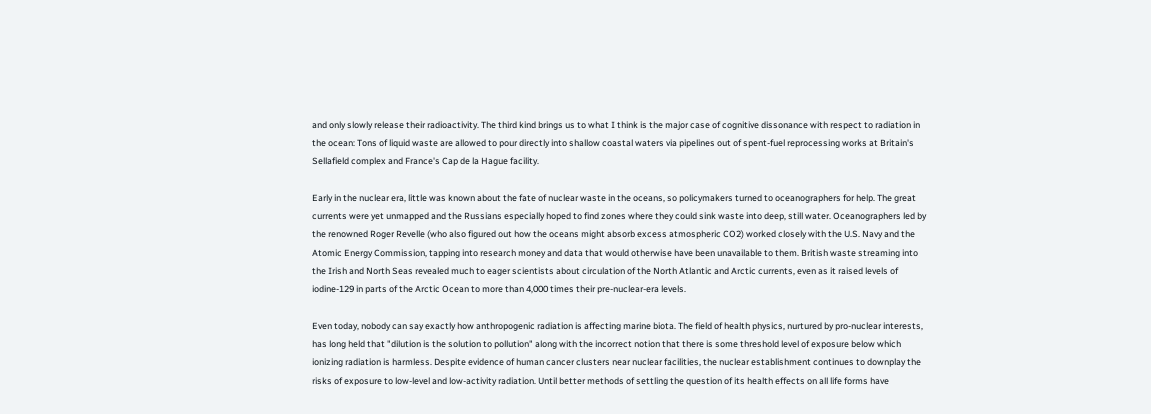and only slowly release their radioactivity. The third kind brings us to what I think is the major case of cognitive dissonance with respect to radiation in the ocean: Tons of liquid waste are allowed to pour directly into shallow coastal waters via pipelines out of spent-fuel reprocessing works at Britain's Sellafield complex and France's Cap de la Hague facility.

Early in the nuclear era, little was known about the fate of nuclear waste in the oceans, so policymakers turned to oceanographers for help. The great currents were yet unmapped and the Russians especially hoped to find zones where they could sink waste into deep, still water. Oceanographers led by the renowned Roger Revelle (who also figured out how the oceans might absorb excess atmospheric CO2) worked closely with the U.S. Navy and the Atomic Energy Commission, tapping into research money and data that would otherwise have been unavailable to them. British waste streaming into the Irish and North Seas revealed much to eager scientists about circulation of the North Atlantic and Arctic currents, even as it raised levels of iodine-129 in parts of the Arctic Ocean to more than 4,000 times their pre-nuclear-era levels.

Even today, nobody can say exactly how anthropogenic radiation is affecting marine biota. The field of health physics, nurtured by pro-nuclear interests, has long held that "dilution is the solution to pollution" along with the incorrect notion that there is some threshold level of exposure below which ionizing radiation is harmless. Despite evidence of human cancer clusters near nuclear facilities, the nuclear establishment continues to downplay the risks of exposure to low-level and low-activity radiation. Until better methods of settling the question of its health effects on all life forms have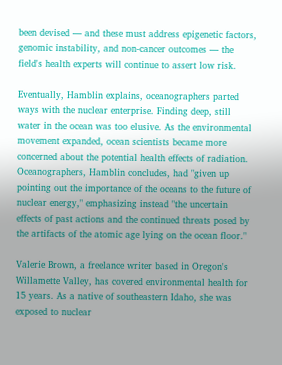been devised — and these must address epigenetic factors, genomic instability, and non-cancer outcomes — the field's health experts will continue to assert low risk.

Eventually, Hamblin explains, oceanographers parted ways with the nuclear enterprise. Finding deep, still water in the ocean was too elusive. As the environmental movement expanded, ocean scientists became more concerned about the potential health effects of radiation. Oceanographers, Hamblin concludes, had "given up pointing out the importance of the oceans to the future of nuclear energy," emphasizing instead "the uncertain effects of past actions and the continued threats posed by the artifacts of the atomic age lying on the ocean floor."

Valerie Brown, a freelance writer based in Oregon's Willamette Valley, has covered environmental health for 15 years. As a native of southeastern Idaho, she was exposed to nuclear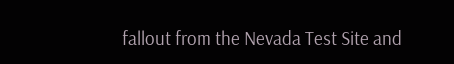fallout from the Nevada Test Site and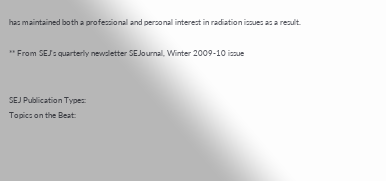has maintained both a professional and personal interest in radiation issues as a result.

** From SEJ's quarterly newsletter SEJournal, Winter 2009-10 issue


SEJ Publication Types:
Topics on the Beat: